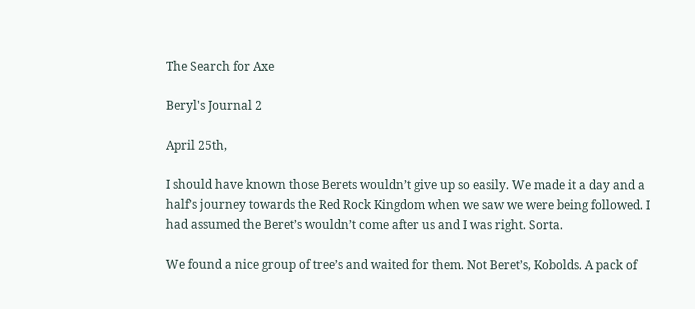The Search for Axe

Beryl's Journal 2

April 25th,

I should have known those Berets wouldn’t give up so easily. We made it a day and a half’s journey towards the Red Rock Kingdom when we saw we were being followed. I had assumed the Beret’s wouldn’t come after us and I was right. Sorta.

We found a nice group of tree’s and waited for them. Not Beret’s, Kobolds. A pack of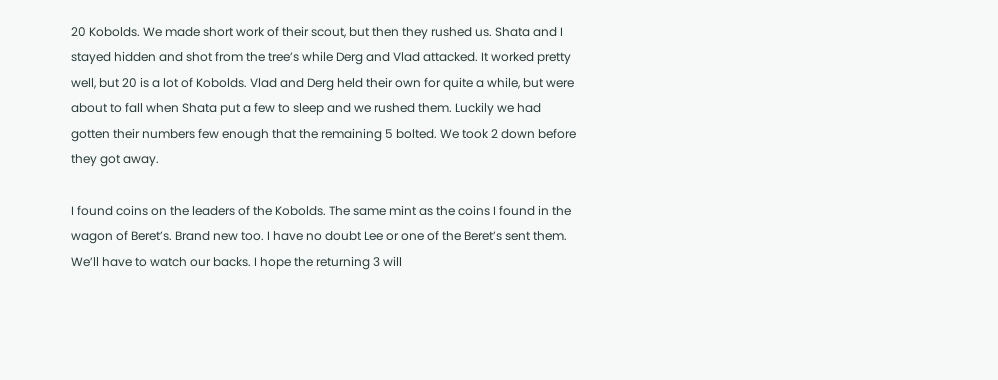20 Kobolds. We made short work of their scout, but then they rushed us. Shata and I stayed hidden and shot from the tree’s while Derg and Vlad attacked. It worked pretty well, but 20 is a lot of Kobolds. Vlad and Derg held their own for quite a while, but were about to fall when Shata put a few to sleep and we rushed them. Luckily we had gotten their numbers few enough that the remaining 5 bolted. We took 2 down before they got away.

I found coins on the leaders of the Kobolds. The same mint as the coins I found in the wagon of Beret’s. Brand new too. I have no doubt Lee or one of the Beret’s sent them. We’ll have to watch our backs. I hope the returning 3 will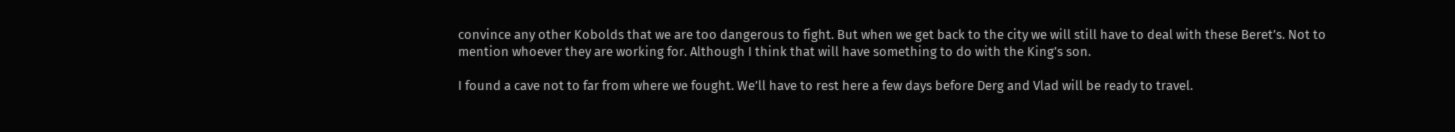convince any other Kobolds that we are too dangerous to fight. But when we get back to the city we will still have to deal with these Beret’s. Not to mention whoever they are working for. Although I think that will have something to do with the King’s son.

I found a cave not to far from where we fought. We’ll have to rest here a few days before Derg and Vlad will be ready to travel.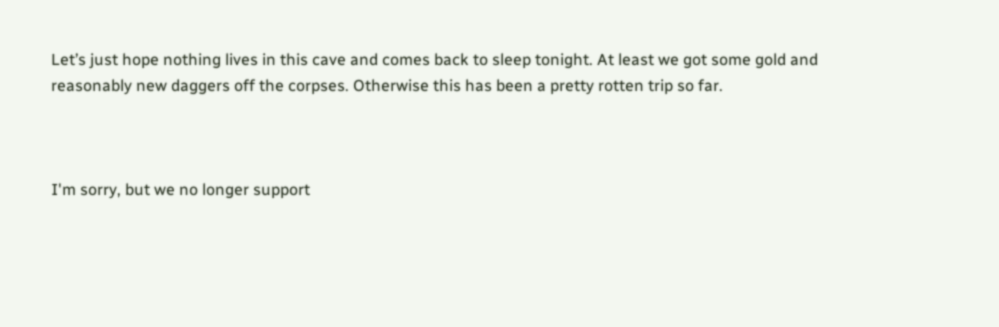Let’s just hope nothing lives in this cave and comes back to sleep tonight. At least we got some gold and reasonably new daggers off the corpses. Otherwise this has been a pretty rotten trip so far.



I'm sorry, but we no longer support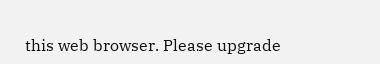this web browser. Please upgrade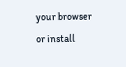your browser or install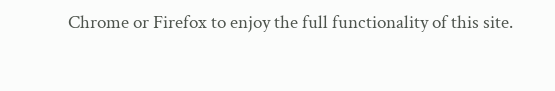Chrome or Firefox to enjoy the full functionality of this site.